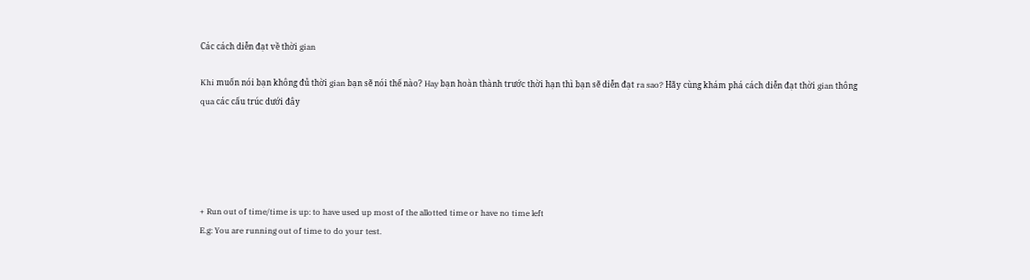Các cách diễn đạt về thời gian

Khi muốn nói bạn không đủ thời gian bạn sẽ nói thế nào? Hay bạn hoàn thành trước thời hạn thì bạn sẽ diễn đạt ra sao? Hãy cùng khám phá cách diễn đạt thời gian thông qua các cấu trúc dưới đây





+ Run out of time/time is up: to have used up most of the allotted time or have no time left
E.g: You are running out of time to do your test.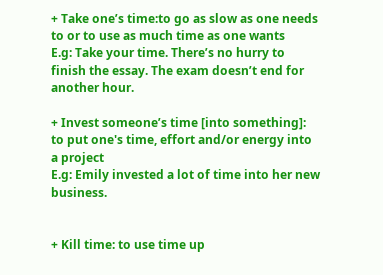+ Take one’s time:to go as slow as one needs to or to use as much time as one wants
E.g: Take your time. There’s no hurry to finish the essay. The exam doesn’t end for another hour.

+ Invest someone’s time [into something]: to put one's time, effort and/or energy into a project
E.g: Emily invested a lot of time into her new business.


+ Kill time: to use time up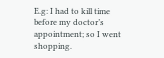E.g: I had to kill time before my doctor’s appointment; so I went shopping.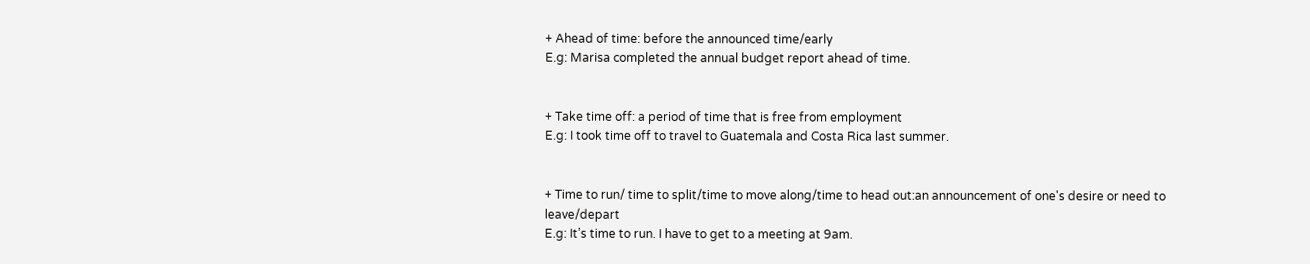+ Ahead of time: before the announced time/early
E.g: Marisa completed the annual budget report ahead of time.


+ Take time off: a period of time that is free from employment
E.g: I took time off to travel to Guatemala and Costa Rica last summer.


+ Time to run/ time to split/time to move along/time to head out:an announcement of one's desire or need to leave/depart
E.g: It’s time to run. I have to get to a meeting at 9am.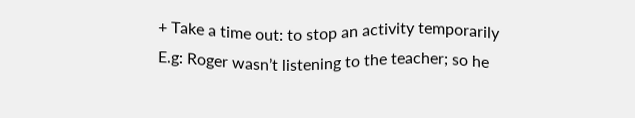+ Take a time out: to stop an activity temporarily
E.g: Roger wasn’t listening to the teacher; so he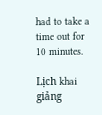had to take a time out for 10 minutes.

Lịch khai giảng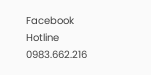Facebook Hotline 0983.662.216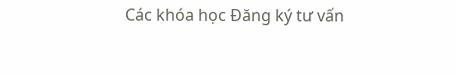Các khóa học Đăng ký tư vấn